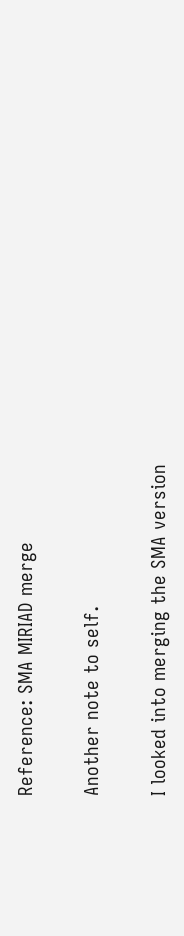Reference: SMA MIRIAD merge

Another note to self.

I looked into merging the SMA version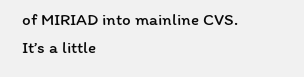of MIRIAD into mainline CVS. It’s a little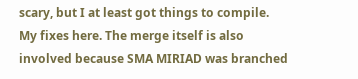scary, but I at least got things to compile. My fixes here. The merge itself is also involved because SMA MIRIAD was branched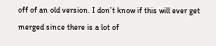off of an old version. I don’t know if this will ever get merged since there is a lot of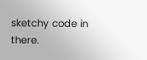sketchy code in there.